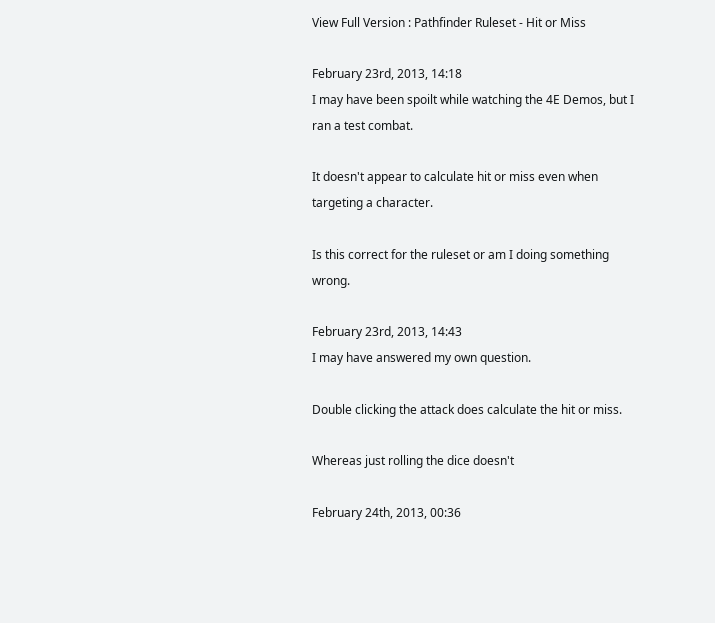View Full Version : Pathfinder Ruleset - Hit or Miss

February 23rd, 2013, 14:18
I may have been spoilt while watching the 4E Demos, but I ran a test combat.

It doesn't appear to calculate hit or miss even when targeting a character.

Is this correct for the ruleset or am I doing something wrong.

February 23rd, 2013, 14:43
I may have answered my own question.

Double clicking the attack does calculate the hit or miss.

Whereas just rolling the dice doesn't

February 24th, 2013, 00:36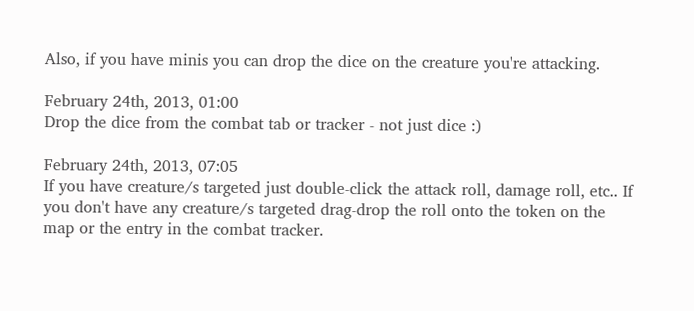Also, if you have minis you can drop the dice on the creature you're attacking.

February 24th, 2013, 01:00
Drop the dice from the combat tab or tracker - not just dice :)

February 24th, 2013, 07:05
If you have creature/s targeted just double-click the attack roll, damage roll, etc.. If you don't have any creature/s targeted drag-drop the roll onto the token on the map or the entry in the combat tracker.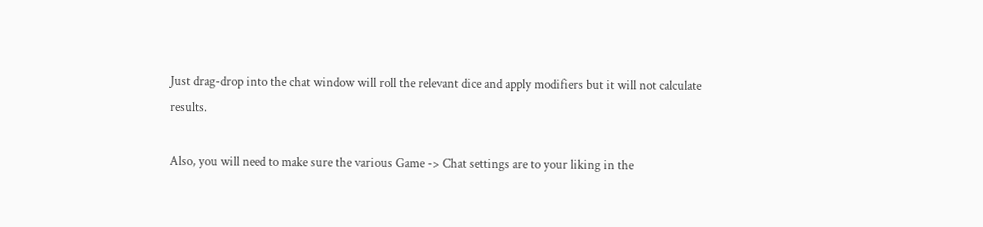Just drag-drop into the chat window will roll the relevant dice and apply modifiers but it will not calculate results.

Also, you will need to make sure the various Game -> Chat settings are to your liking in the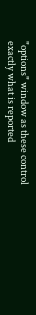"options" window as these control exactly what is reported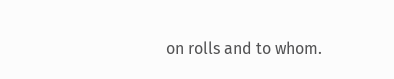on rolls and to whom.